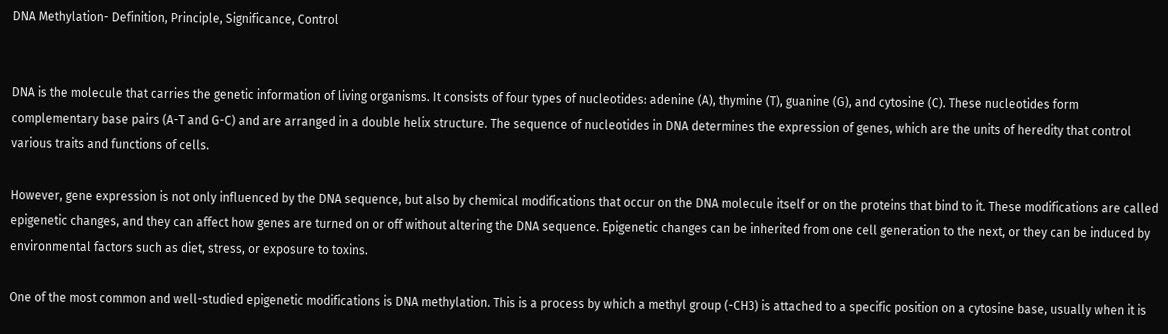DNA Methylation- Definition, Principle, Significance, Control


DNA is the molecule that carries the genetic information of living organisms. It consists of four types of nucleotides: adenine (A), thymine (T), guanine (G), and cytosine (C). These nucleotides form complementary base pairs (A-T and G-C) and are arranged in a double helix structure. The sequence of nucleotides in DNA determines the expression of genes, which are the units of heredity that control various traits and functions of cells.

However, gene expression is not only influenced by the DNA sequence, but also by chemical modifications that occur on the DNA molecule itself or on the proteins that bind to it. These modifications are called epigenetic changes, and they can affect how genes are turned on or off without altering the DNA sequence. Epigenetic changes can be inherited from one cell generation to the next, or they can be induced by environmental factors such as diet, stress, or exposure to toxins.

One of the most common and well-studied epigenetic modifications is DNA methylation. This is a process by which a methyl group (-CH3) is attached to a specific position on a cytosine base, usually when it is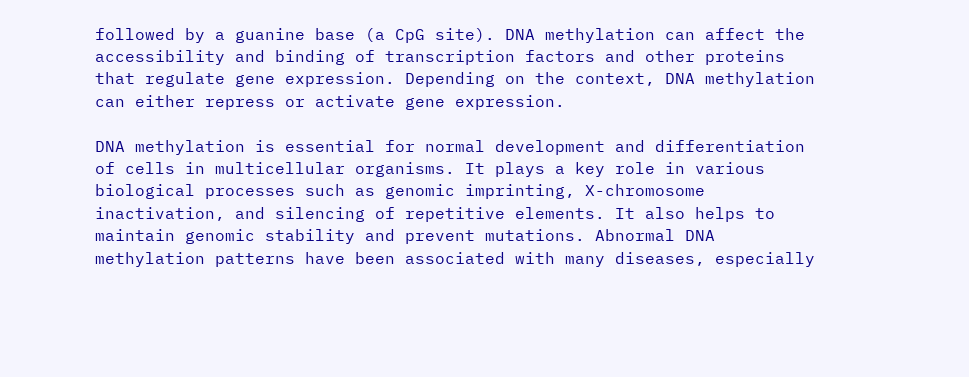followed by a guanine base (a CpG site). DNA methylation can affect the accessibility and binding of transcription factors and other proteins that regulate gene expression. Depending on the context, DNA methylation can either repress or activate gene expression.

DNA methylation is essential for normal development and differentiation of cells in multicellular organisms. It plays a key role in various biological processes such as genomic imprinting, X-chromosome inactivation, and silencing of repetitive elements. It also helps to maintain genomic stability and prevent mutations. Abnormal DNA methylation patterns have been associated with many diseases, especially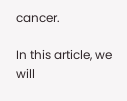cancer.

In this article, we will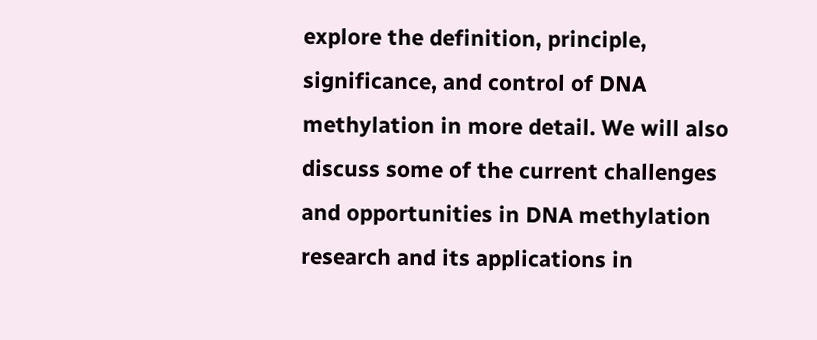explore the definition, principle, significance, and control of DNA methylation in more detail. We will also discuss some of the current challenges and opportunities in DNA methylation research and its applications in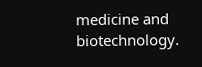medicine and biotechnology.